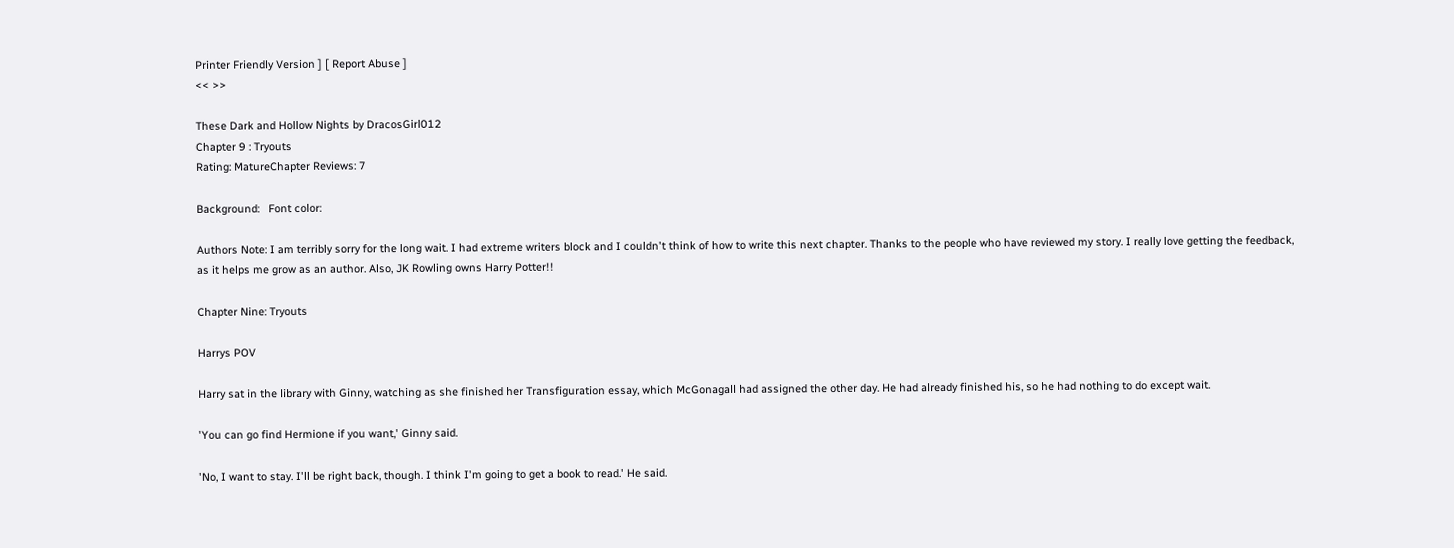Printer Friendly Version ] [ Report Abuse ]
<< >>

These Dark and Hollow Nights by DracosGirl012
Chapter 9 : Tryouts
Rating: MatureChapter Reviews: 7

Background:   Font color:

Authors Note: I am terribly sorry for the long wait. I had extreme writers block and I couldn't think of how to write this next chapter. Thanks to the people who have reviewed my story. I really love getting the feedback, as it helps me grow as an author. Also, JK Rowling owns Harry Potter!!

Chapter Nine: Tryouts

Harrys POV

Harry sat in the library with Ginny, watching as she finished her Transfiguration essay, which McGonagall had assigned the other day. He had already finished his, so he had nothing to do except wait.

'You can go find Hermione if you want,' Ginny said.

'No, I want to stay. I'll be right back, though. I think I'm going to get a book to read.' He said.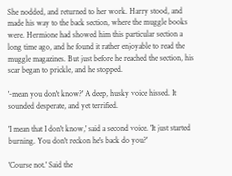She nodded, and returned to her work. Harry stood, and made his way to the back section, where the muggle books were. Hermione had showed him this particular section a long time ago, and he found it rather enjoyable to read the muggle magazines. But just before he reached the section, his scar began to prickle, and he stopped.

'-mean you don't know?' A deep, husky voice hissed. It sounded desperate, and yet terrified.

'I mean that I don't know,' said a second voice. 'It just started burning. You don't reckon he's back do you?'

'Course not.' Said the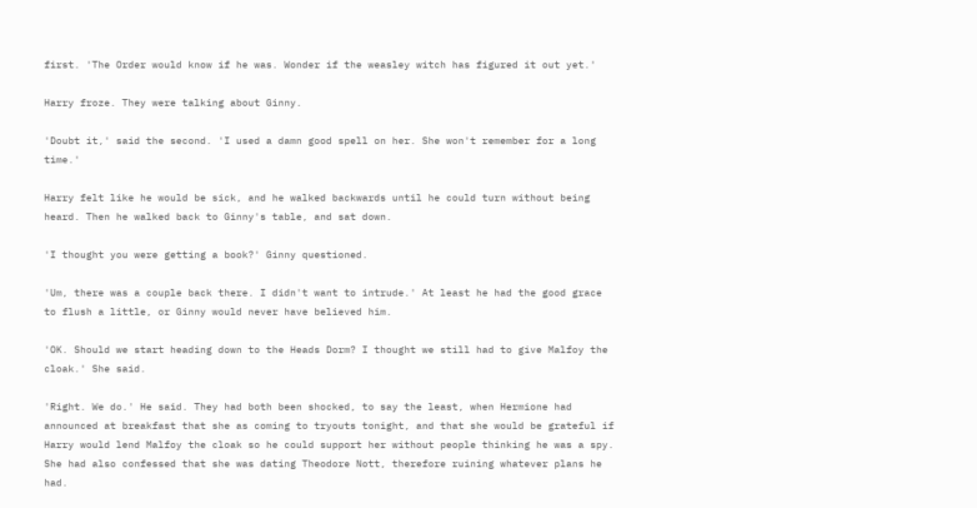first. 'The Order would know if he was. Wonder if the weasley witch has figured it out yet.'

Harry froze. They were talking about Ginny.

'Doubt it,' said the second. 'I used a damn good spell on her. She won't remember for a long time.'

Harry felt like he would be sick, and he walked backwards until he could turn without being heard. Then he walked back to Ginny's table, and sat down.

'I thought you were getting a book?' Ginny questioned.

'Um, there was a couple back there. I didn't want to intrude.' At least he had the good grace to flush a little, or Ginny would never have believed him.

'OK. Should we start heading down to the Heads Dorm? I thought we still had to give Malfoy the cloak.' She said.

'Right. We do.' He said. They had both been shocked, to say the least, when Hermione had announced at breakfast that she as coming to tryouts tonight, and that she would be grateful if Harry would lend Malfoy the cloak so he could support her without people thinking he was a spy. She had also confessed that she was dating Theodore Nott, therefore ruining whatever plans he had.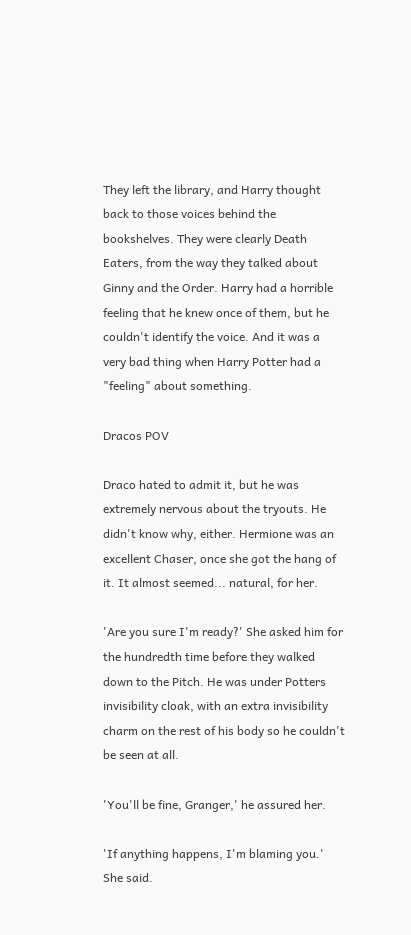They left the library, and Harry thought back to those voices behind the bookshelves. They were clearly Death Eaters, from the way they talked about Ginny and the Order. Harry had a horrible feeling that he knew once of them, but he couldn't identify the voice. And it was a very bad thing when Harry Potter had a "feeling" about something.

Dracos POV

Draco hated to admit it, but he was extremely nervous about the tryouts. He didn't know why, either. Hermione was an excellent Chaser, once she got the hang of it. It almost seemed... natural, for her.

'Are you sure I'm ready?' She asked him for the hundredth time before they walked down to the Pitch. He was under Potters invisibility cloak, with an extra invisibility charm on the rest of his body so he couldn't be seen at all.

'You'll be fine, Granger,' he assured her.

'If anything happens, I'm blaming you.' She said.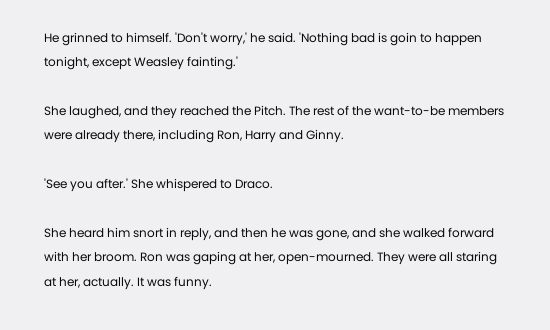He grinned to himself. 'Don't worry,' he said. 'Nothing bad is goin to happen tonight, except Weasley fainting.'

She laughed, and they reached the Pitch. The rest of the want-to-be members were already there, including Ron, Harry and Ginny.

'See you after.' She whispered to Draco.

She heard him snort in reply, and then he was gone, and she walked forward with her broom. Ron was gaping at her, open-mourned. They were all staring at her, actually. It was funny.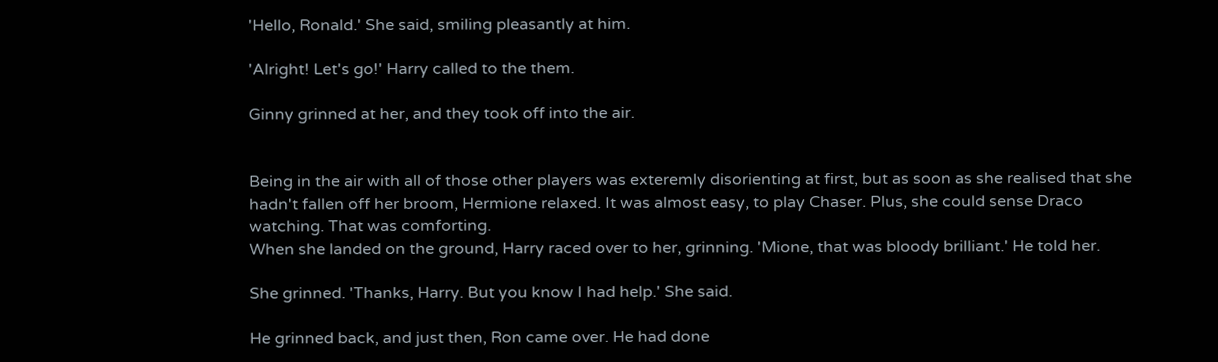'Hello, Ronald.' She said, smiling pleasantly at him.

'Alright! Let's go!' Harry called to the them.

Ginny grinned at her, and they took off into the air.


Being in the air with all of those other players was exteremly disorienting at first, but as soon as she realised that she hadn't fallen off her broom, Hermione relaxed. It was almost easy, to play Chaser. Plus, she could sense Draco watching. That was comforting.
When she landed on the ground, Harry raced over to her, grinning. 'Mione, that was bloody brilliant.' He told her.

She grinned. 'Thanks, Harry. But you know I had help.' She said.

He grinned back, and just then, Ron came over. He had done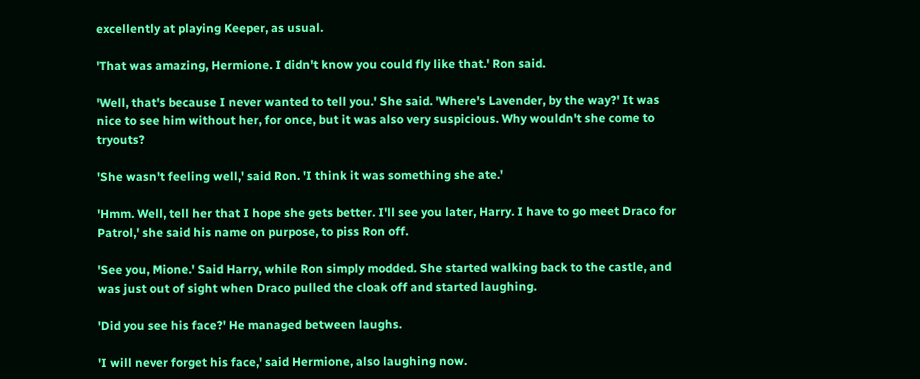excellently at playing Keeper, as usual.

'That was amazing, Hermione. I didn't know you could fly like that.' Ron said.

'Well, that's because I never wanted to tell you.' She said. 'Where's Lavender, by the way?' It was nice to see him without her, for once, but it was also very suspicious. Why wouldn't she come to tryouts?

'She wasn't feeling well,' said Ron. 'I think it was something she ate.'

'Hmm. Well, tell her that I hope she gets better. I'll see you later, Harry. I have to go meet Draco for Patrol,' she said his name on purpose, to piss Ron off.

'See you, Mione.' Said Harry, while Ron simply modded. She started walking back to the castle, and was just out of sight when Draco pulled the cloak off and started laughing.

'Did you see his face?' He managed between laughs.

'I will never forget his face,' said Hermione, also laughing now.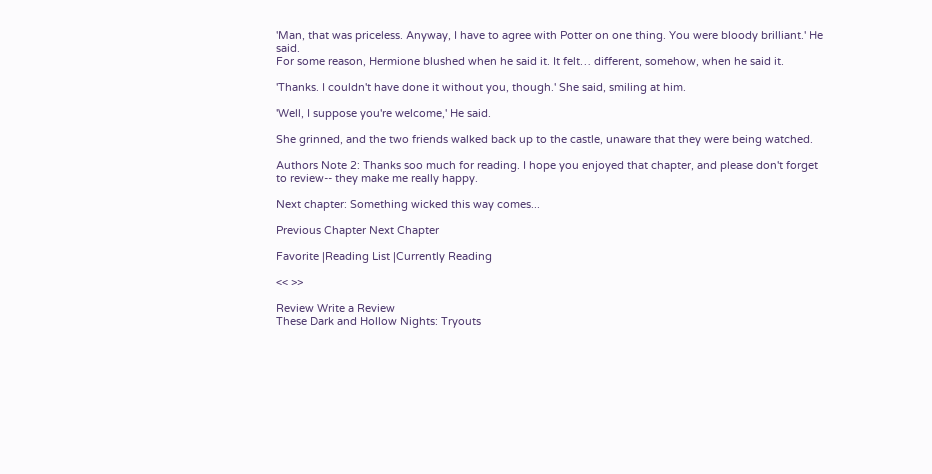'Man, that was priceless. Anyway, I have to agree with Potter on one thing. You were bloody brilliant.' He said.
For some reason, Hermione blushed when he said it. It felt… different, somehow, when he said it.

'Thanks. I couldn't have done it without you, though.' She said, smiling at him.

'Well, I suppose you're welcome,' He said.

She grinned, and the two friends walked back up to the castle, unaware that they were being watched.

Authors Note 2: Thanks soo much for reading. I hope you enjoyed that chapter, and please don't forget to review-- they make me really happy.

Next chapter: Something wicked this way comes...

Previous Chapter Next Chapter

Favorite |Reading List |Currently Reading

<< >>

Review Write a Review
These Dark and Hollow Nights: Tryouts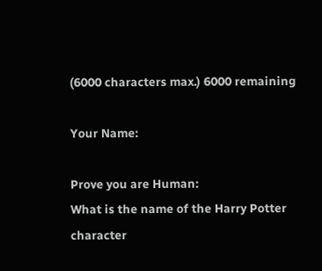(6000 characters max.) 6000 remaining

Your Name:

Prove you are Human:
What is the name of the Harry Potter character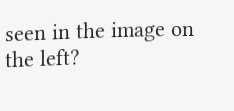seen in the image on the left?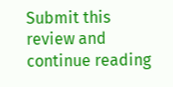Submit this review and continue reading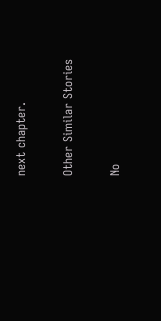next chapter.

Other Similar Stories

No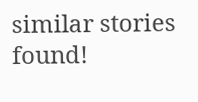similar stories found!